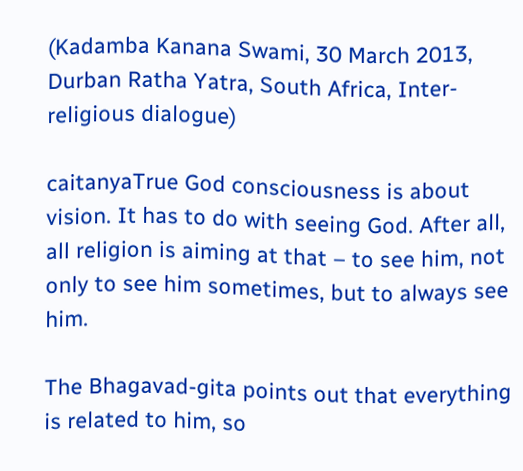(Kadamba Kanana Swami, 30 March 2013, Durban Ratha Yatra, South Africa, Inter-religious dialogue)

caitanyaTrue God consciousness is about vision. It has to do with seeing God. After all, all religion is aiming at that – to see him, not only to see him sometimes, but to always see him.

The Bhagavad-gita points out that everything is related to him, so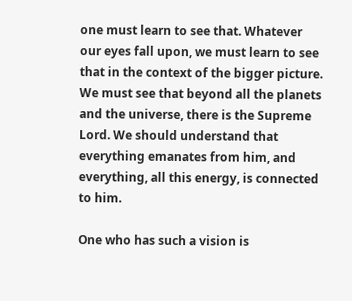one must learn to see that. Whatever our eyes fall upon, we must learn to see that in the context of the bigger picture. We must see that beyond all the planets and the universe, there is the Supreme Lord. We should understand that everything emanates from him, and everything, all this energy, is connected to him.

One who has such a vision is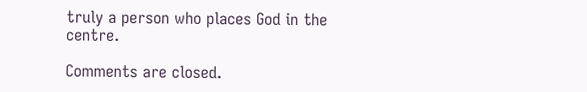truly a person who places God in the centre.

Comments are closed.